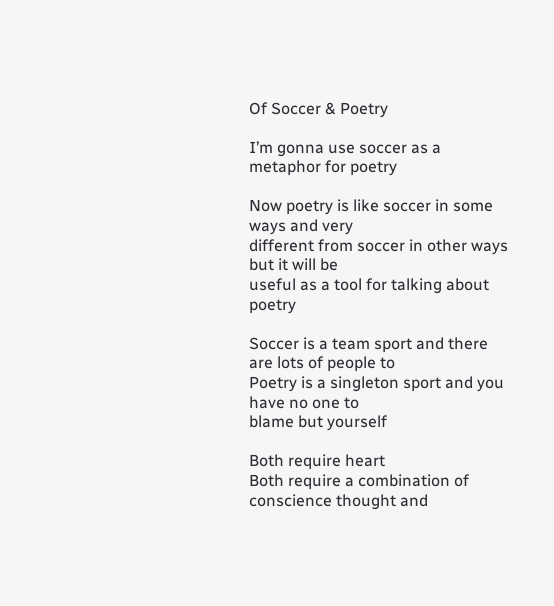Of Soccer & Poetry

I’m gonna use soccer as a metaphor for poetry

Now poetry is like soccer in some ways and very
different from soccer in other ways but it will be
useful as a tool for talking about poetry

Soccer is a team sport and there are lots of people to
Poetry is a singleton sport and you have no one to
blame but yourself

Both require heart
Both require a combination of conscience thought and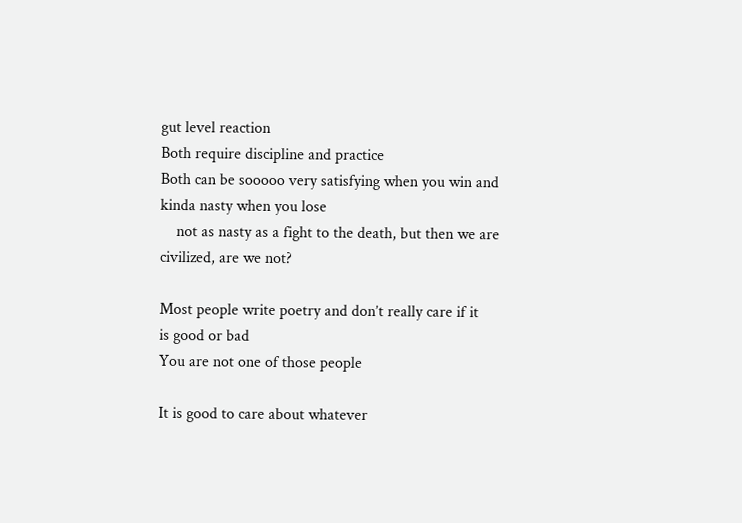gut level reaction
Both require discipline and practice
Both can be sooooo very satisfying when you win and
kinda nasty when you lose
    not as nasty as a fight to the death, but then we are
civilized, are we not?

Most people write poetry and don’t really care if it
is good or bad
You are not one of those people

It is good to care about whatever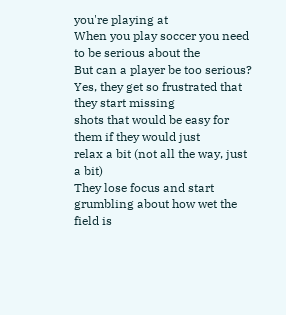you're playing at
When you play soccer you need to be serious about the
But can a player be too serious?
Yes, they get so frustrated that they start missing
shots that would be easy for them if they would just
relax a bit (not all the way, just a bit)
They lose focus and start grumbling about how wet the
field is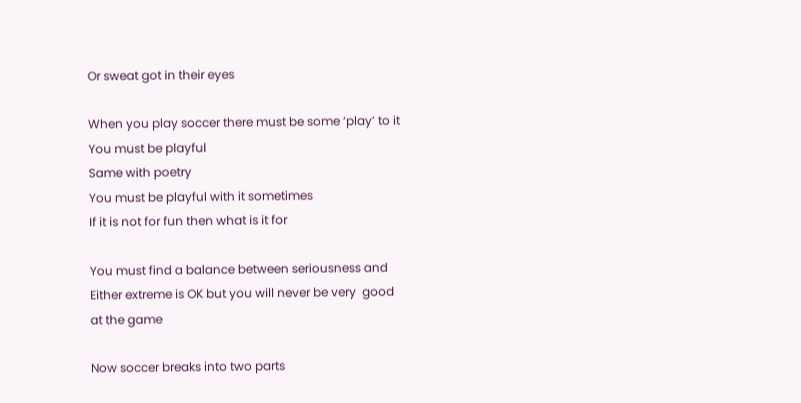Or sweat got in their eyes

When you play soccer there must be some ‘play’ to it
You must be playful
Same with poetry
You must be playful with it sometimes
If it is not for fun then what is it for

You must find a balance between seriousness and
Either extreme is OK but you will never be very  good
at the game

Now soccer breaks into two parts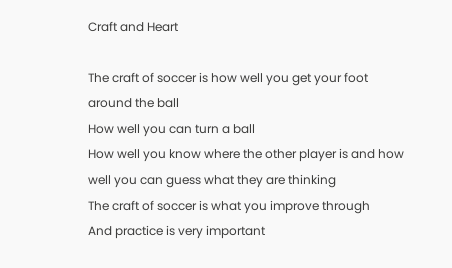Craft and Heart

The craft of soccer is how well you get your foot
around the ball
How well you can turn a ball
How well you know where the other player is and how
well you can guess what they are thinking
The craft of soccer is what you improve through
And practice is very important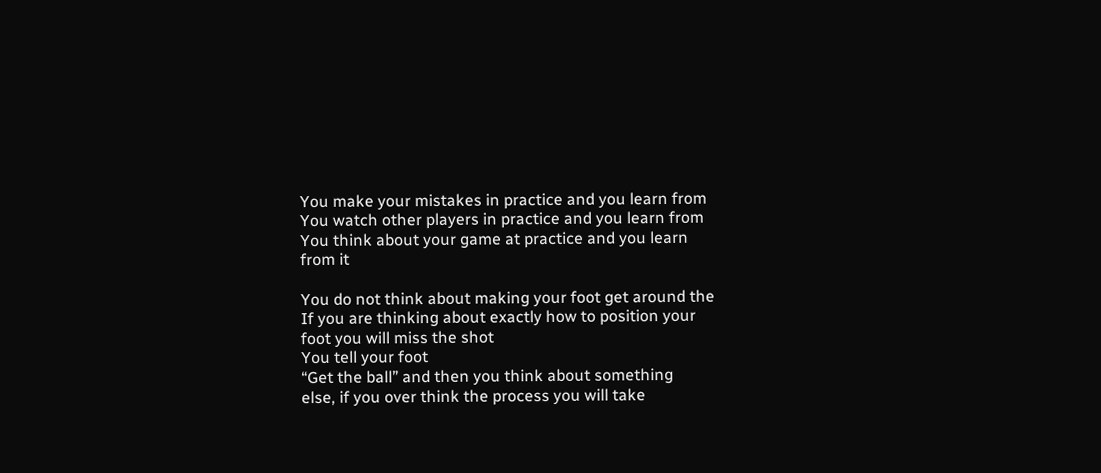You make your mistakes in practice and you learn from
You watch other players in practice and you learn from
You think about your game at practice and you learn
from it

You do not think about making your foot get around the
If you are thinking about exactly how to position your
foot you will miss the shot
You tell your foot
“Get the ball” and then you think about something
else, if you over think the process you will take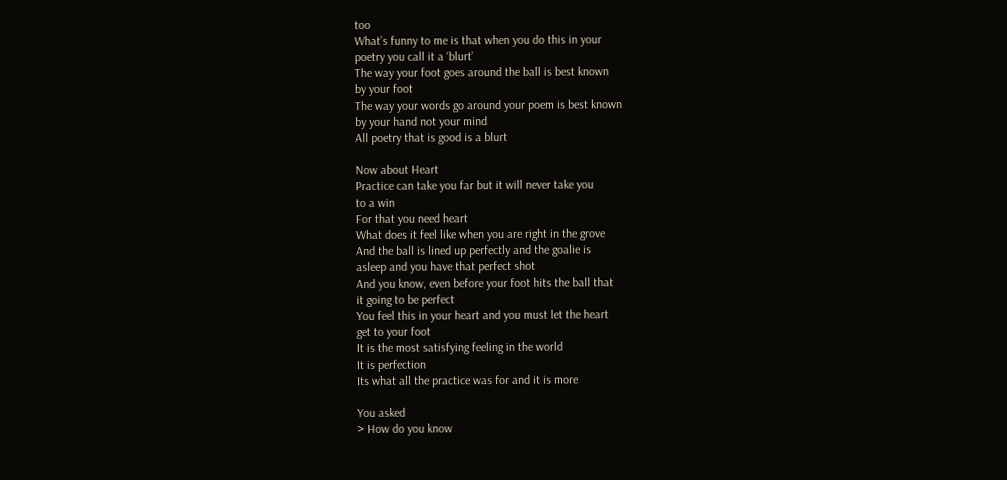too
What’s funny to me is that when you do this in your
poetry you call it a ‘blurt’
The way your foot goes around the ball is best known
by your foot
The way your words go around your poem is best known
by your hand not your mind
All poetry that is good is a blurt

Now about Heart
Practice can take you far but it will never take you
to a win
For that you need heart
What does it feel like when you are right in the grove
And the ball is lined up perfectly and the goalie is
asleep and you have that perfect shot
And you know, even before your foot hits the ball that
it going to be perfect
You feel this in your heart and you must let the heart
get to your foot
It is the most satisfying feeling in the world
It is perfection
Its what all the practice was for and it is more

You asked
> How do you know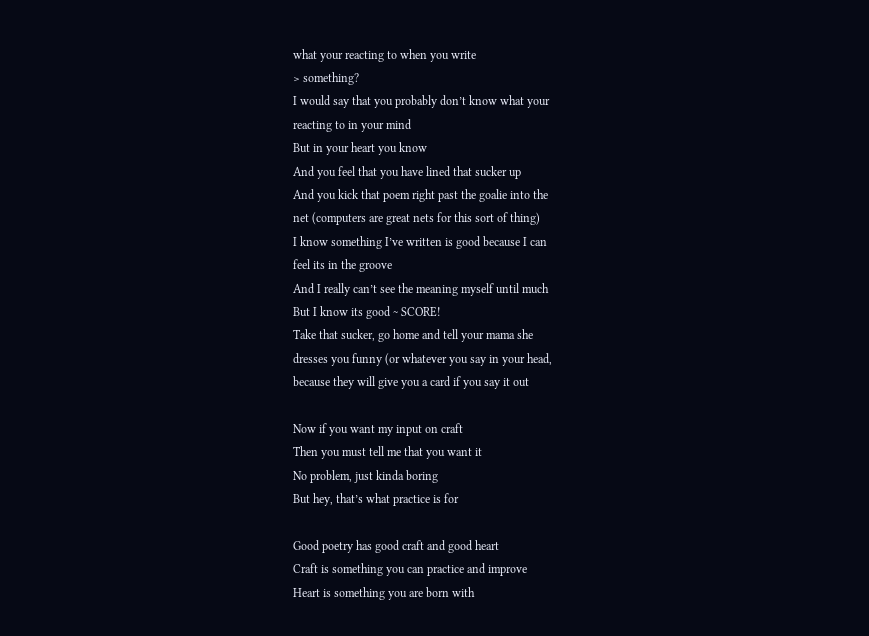what your reacting to when you write
> something?
I would say that you probably don’t know what your
reacting to in your mind
But in your heart you know
And you feel that you have lined that sucker up
And you kick that poem right past the goalie into the
net (computers are great nets for this sort of thing)
I know something I’ve written is good because I can
feel its in the groove
And I really can’t see the meaning myself until much
But I know its good ~ SCORE!
Take that sucker, go home and tell your mama she
dresses you funny (or whatever you say in your head,
because they will give you a card if you say it out

Now if you want my input on craft
Then you must tell me that you want it
No problem, just kinda boring
But hey, that’s what practice is for

Good poetry has good craft and good heart
Craft is something you can practice and improve
Heart is something you are born with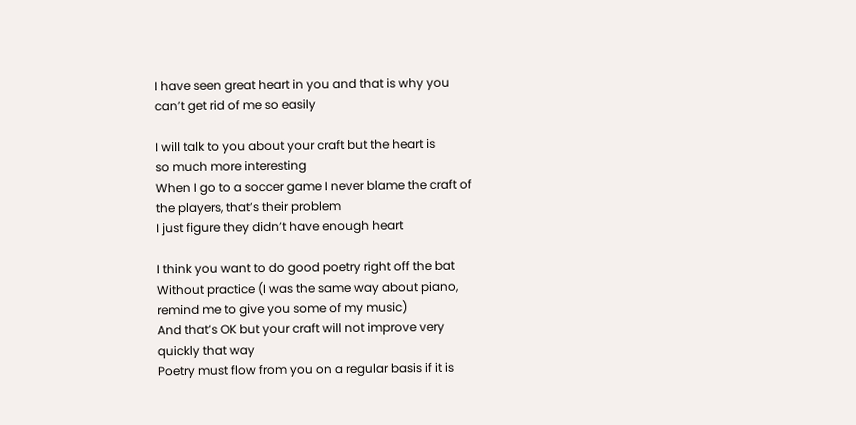I have seen great heart in you and that is why you
can’t get rid of me so easily

I will talk to you about your craft but the heart is
so much more interesting
When I go to a soccer game I never blame the craft of
the players, that’s their problem
I just figure they didn’t have enough heart

I think you want to do good poetry right off the bat
Without practice (I was the same way about piano,
remind me to give you some of my music)
And that’s OK but your craft will not improve very
quickly that way
Poetry must flow from you on a regular basis if it is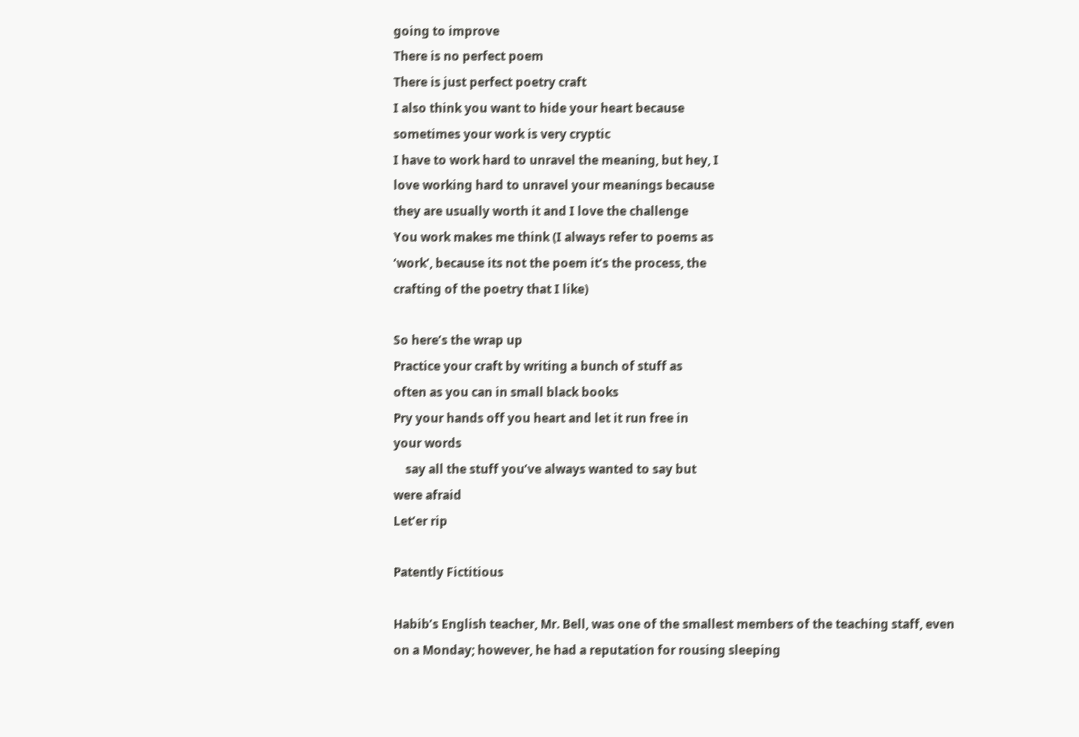going to improve
There is no perfect poem
There is just perfect poetry craft
I also think you want to hide your heart because
sometimes your work is very cryptic
I have to work hard to unravel the meaning, but hey, I
love working hard to unravel your meanings because
they are usually worth it and I love the challenge
You work makes me think (I always refer to poems as
‘work’, because its not the poem it’s the process, the
crafting of the poetry that I like)

So here’s the wrap up
Practice your craft by writing a bunch of stuff as
often as you can in small black books
Pry your hands off you heart and let it run free in
your words
    say all the stuff you’ve always wanted to say but
were afraid
Let’er rip

Patently Fictitious

Habib’s English teacher, Mr. Bell, was one of the smallest members of the teaching staff, even on a Monday; however, he had a reputation for rousing sleeping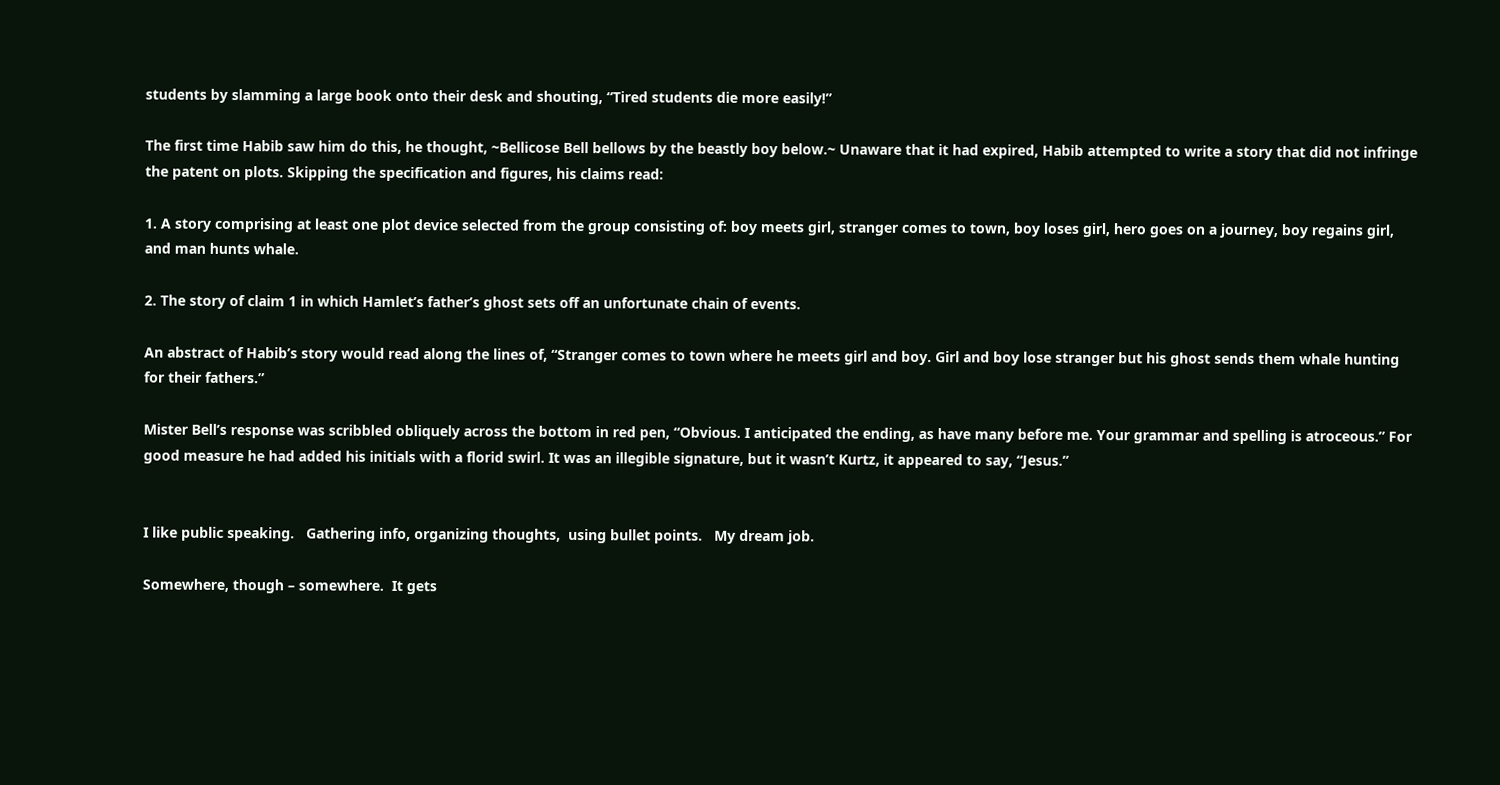students by slamming a large book onto their desk and shouting, “Tired students die more easily!”

The first time Habib saw him do this, he thought, ~Bellicose Bell bellows by the beastly boy below.~ Unaware that it had expired, Habib attempted to write a story that did not infringe the patent on plots. Skipping the specification and figures, his claims read:

1. A story comprising at least one plot device selected from the group consisting of: boy meets girl, stranger comes to town, boy loses girl, hero goes on a journey, boy regains girl, and man hunts whale.

2. The story of claim 1 in which Hamlet’s father’s ghost sets off an unfortunate chain of events.

An abstract of Habib’s story would read along the lines of, “Stranger comes to town where he meets girl and boy. Girl and boy lose stranger but his ghost sends them whale hunting for their fathers.”

Mister Bell’s response was scribbled obliquely across the bottom in red pen, “Obvious. I anticipated the ending, as have many before me. Your grammar and spelling is atroceous.” For good measure he had added his initials with a florid swirl. It was an illegible signature, but it wasn’t Kurtz, it appeared to say, “Jesus.”


I like public speaking.   Gathering info, organizing thoughts,  using bullet points.   My dream job.

Somewhere, though – somewhere.  It gets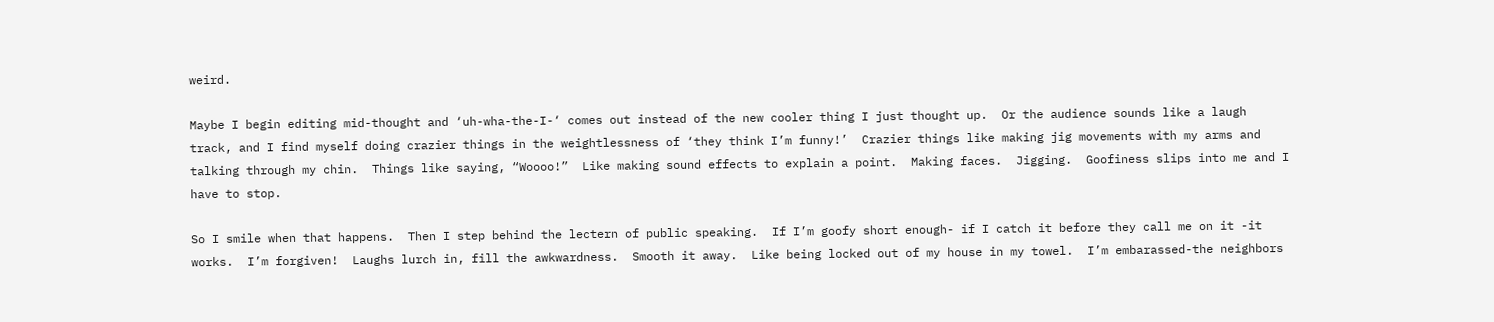weird.

Maybe I begin editing mid-thought and ‘uh-wha-the-I-‘ comes out instead of the new cooler thing I just thought up.  Or the audience sounds like a laugh track, and I find myself doing crazier things in the weightlessness of ‘they think I’m funny!’  Crazier things like making jig movements with my arms and talking through my chin.  Things like saying, “Woooo!”  Like making sound effects to explain a point.  Making faces.  Jigging.  Goofiness slips into me and I have to stop.

So I smile when that happens.  Then I step behind the lectern of public speaking.  If I’m goofy short enough- if I catch it before they call me on it -it works.  I’m forgiven!  Laughs lurch in, fill the awkwardness.  Smooth it away.  Like being locked out of my house in my towel.  I’m embarassed-the neighbors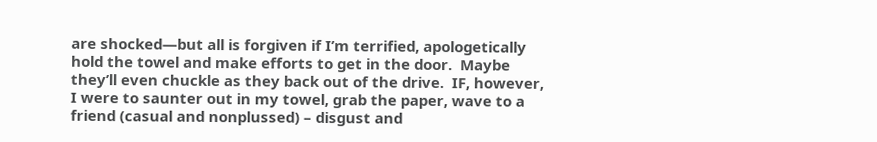are shocked—but all is forgiven if I’m terrified, apologetically hold the towel and make efforts to get in the door.  Maybe they’ll even chuckle as they back out of the drive.  IF, however, I were to saunter out in my towel, grab the paper, wave to a friend (casual and nonplussed) – disgust and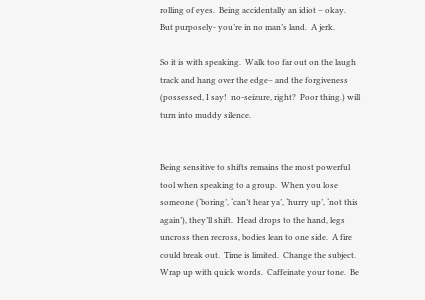rolling of eyes.  Being accidentally an idiot – okay.  But purposely- you’re in no man’s land.  A jerk.

So it is with speaking.  Walk too far out on the laugh track and hang over the edge– and the forgiveness (possessed, I say!  no-seizure, right?  Poor thing.) will turn into muddy silence.


Being sensitive to shifts remains the most powerful tool when speaking to a group.  When you lose someone (‘boring’, ‘can’t hear ya’, ‘hurry up’, ‘not this again’), they’ll shift.  Head drops to the hand, legs uncross then recross, bodies lean to one side.  A fire could break out.  Time is limited.  Change the subject.  Wrap up with quick words.  Caffeinate your tone.  Be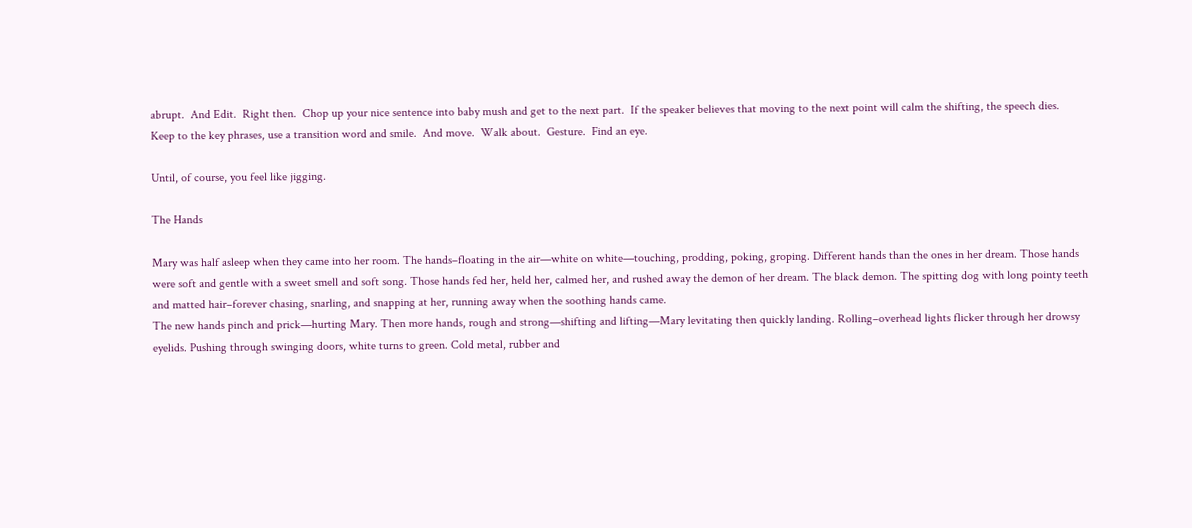abrupt.  And Edit.  Right then.  Chop up your nice sentence into baby mush and get to the next part.  If the speaker believes that moving to the next point will calm the shifting, the speech dies.  Keep to the key phrases, use a transition word and smile.  And move.  Walk about.  Gesture.  Find an eye.

Until, of course, you feel like jigging.

The Hands

Mary was half asleep when they came into her room. The hands–floating in the air—white on white—touching, prodding, poking, groping. Different hands than the ones in her dream. Those hands were soft and gentle with a sweet smell and soft song. Those hands fed her, held her, calmed her, and rushed away the demon of her dream. The black demon. The spitting dog with long pointy teeth and matted hair–forever chasing, snarling, and snapping at her, running away when the soothing hands came.
The new hands pinch and prick—hurting Mary. Then more hands, rough and strong—shifting and lifting—Mary levitating then quickly landing. Rolling–overhead lights flicker through her drowsy eyelids. Pushing through swinging doors, white turns to green. Cold metal, rubber and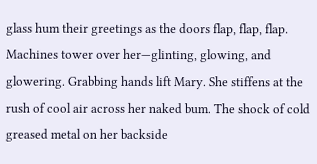glass hum their greetings as the doors flap, flap, flap. Machines tower over her—glinting, glowing, and glowering. Grabbing hands lift Mary. She stiffens at the rush of cool air across her naked bum. The shock of cold greased metal on her backside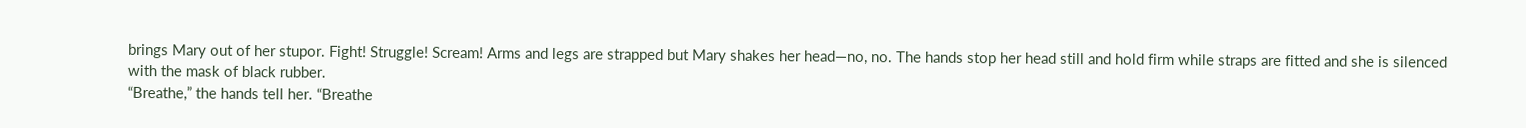brings Mary out of her stupor. Fight! Struggle! Scream! Arms and legs are strapped but Mary shakes her head—no, no. The hands stop her head still and hold firm while straps are fitted and she is silenced with the mask of black rubber.
“Breathe,” the hands tell her. “Breathe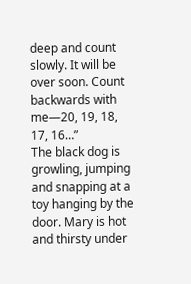deep and count slowly. It will be over soon. Count backwards with me—20, 19, 18, 17, 16…”
The black dog is growling, jumping and snapping at a toy hanging by the door. Mary is hot and thirsty under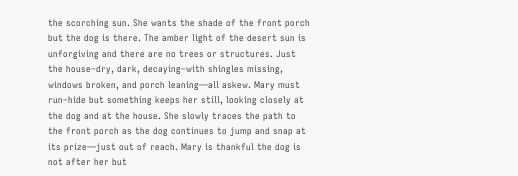the scorching sun. She wants the shade of the front porch but the dog is there. The amber light of the desert sun is unforgiving and there are no trees or structures. Just the house–dry, dark, decaying–with shingles missing, windows broken, and porch leaning—all askew. Mary must run–hide but something keeps her still, looking closely at the dog and at the house. She slowly traces the path to the front porch as the dog continues to jump and snap at its prize—just out of reach. Mary is thankful the dog is not after her but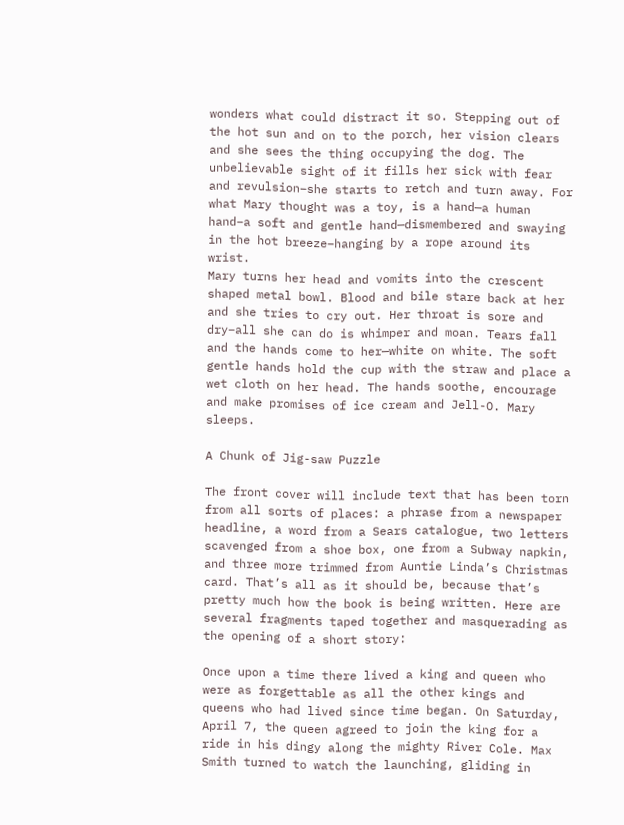wonders what could distract it so. Stepping out of the hot sun and on to the porch, her vision clears and she sees the thing occupying the dog. The unbelievable sight of it fills her sick with fear and revulsion–she starts to retch and turn away. For what Mary thought was a toy, is a hand—a human hand–a soft and gentle hand—dismembered and swaying in the hot breeze–hanging by a rope around its wrist.
Mary turns her head and vomits into the crescent shaped metal bowl. Blood and bile stare back at her and she tries to cry out. Her throat is sore and dry–all she can do is whimper and moan. Tears fall and the hands come to her—white on white. The soft gentle hands hold the cup with the straw and place a wet cloth on her head. The hands soothe, encourage and make promises of ice cream and Jell-O. Mary sleeps.

A Chunk of Jig-saw Puzzle

The front cover will include text that has been torn from all sorts of places: a phrase from a newspaper headline, a word from a Sears catalogue, two letters scavenged from a shoe box, one from a Subway napkin, and three more trimmed from Auntie Linda’s Christmas card. That’s all as it should be, because that’s pretty much how the book is being written. Here are several fragments taped together and masquerading as the opening of a short story:

Once upon a time there lived a king and queen who were as forgettable as all the other kings and queens who had lived since time began. On Saturday, April 7, the queen agreed to join the king for a ride in his dingy along the mighty River Cole. Max Smith turned to watch the launching, gliding in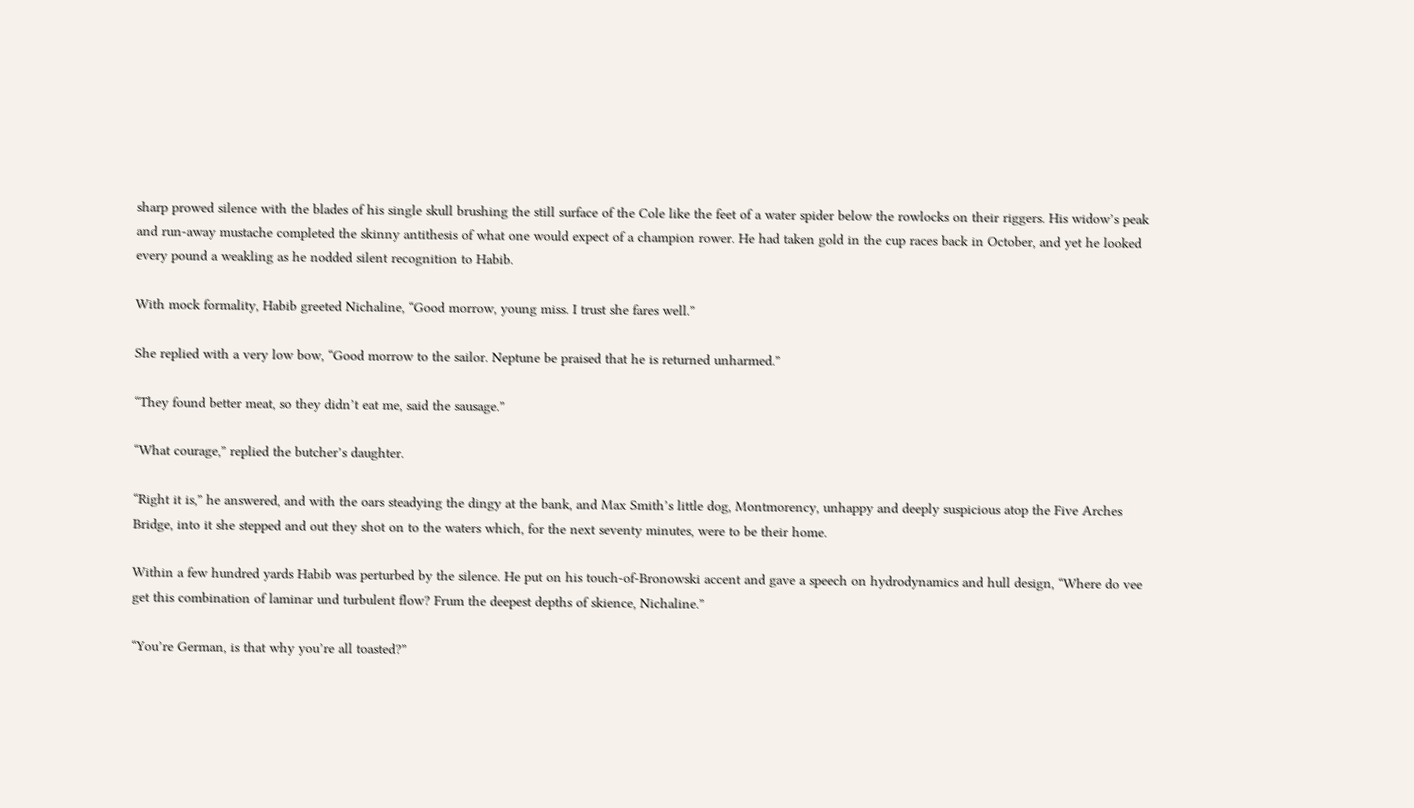sharp prowed silence with the blades of his single skull brushing the still surface of the Cole like the feet of a water spider below the rowlocks on their riggers. His widow’s peak and run-away mustache completed the skinny antithesis of what one would expect of a champion rower. He had taken gold in the cup races back in October, and yet he looked every pound a weakling as he nodded silent recognition to Habib.

With mock formality, Habib greeted Nichaline, “Good morrow, young miss. I trust she fares well.”

She replied with a very low bow, “Good morrow to the sailor. Neptune be praised that he is returned unharmed.”

“They found better meat, so they didn’t eat me, said the sausage.”

“What courage,” replied the butcher’s daughter.

“Right it is,” he answered, and with the oars steadying the dingy at the bank, and Max Smith’s little dog, Montmorency, unhappy and deeply suspicious atop the Five Arches Bridge, into it she stepped and out they shot on to the waters which, for the next seventy minutes, were to be their home.

Within a few hundred yards Habib was perturbed by the silence. He put on his touch-of-Bronowski accent and gave a speech on hydrodynamics and hull design, “Where do vee get this combination of laminar und turbulent flow? Frum the deepest depths of skience, Nichaline.”

“You’re German, is that why you’re all toasted?”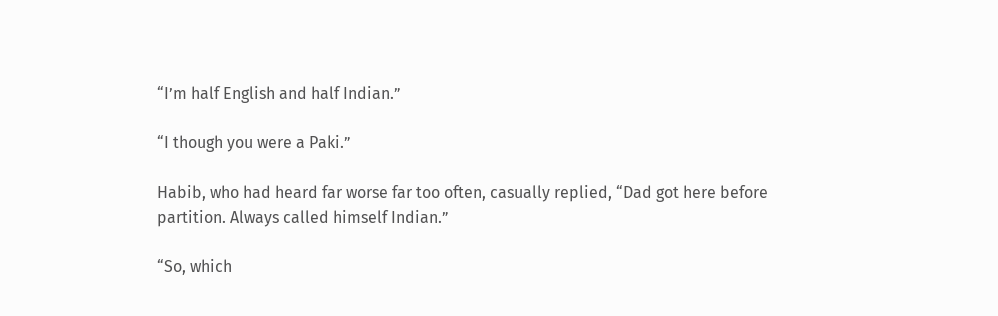“I’m half English and half Indian.”

“I though you were a Paki.”

Habib, who had heard far worse far too often, casually replied, “Dad got here before partition. Always called himself Indian.”

“So, which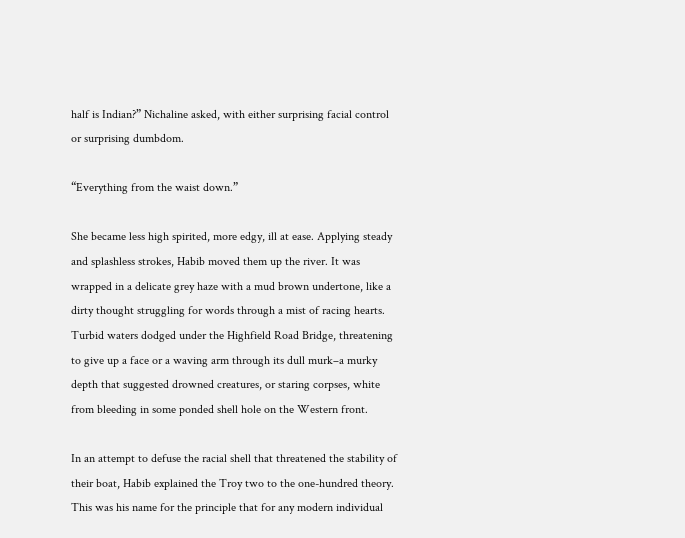half is Indian?” Nichaline asked, with either surprising facial control or surprising dumbdom.

“Everything from the waist down.”

She became less high spirited, more edgy, ill at ease. Applying steady and splashless strokes, Habib moved them up the river. It was wrapped in a delicate grey haze with a mud brown undertone, like a dirty thought struggling for words through a mist of racing hearts. Turbid waters dodged under the Highfield Road Bridge, threatening to give up a face or a waving arm through its dull murk–a murky depth that suggested drowned creatures, or staring corpses, white from bleeding in some ponded shell hole on the Western front.

In an attempt to defuse the racial shell that threatened the stability of their boat, Habib explained the Troy two to the one-hundred theory. This was his name for the principle that for any modern individual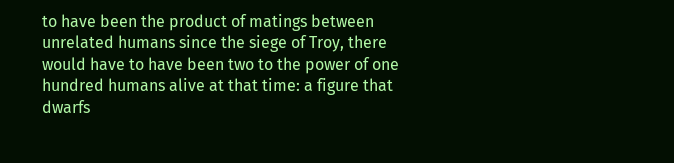to have been the product of matings between unrelated humans since the siege of Troy, there would have to have been two to the power of one hundred humans alive at that time: a figure that dwarfs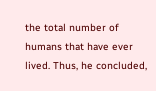the total number of humans that have ever lived. Thus, he concluded,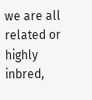we are all related or highly inbred,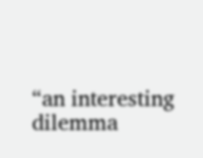“an interesting dilemma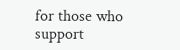for those who support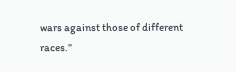wars against those of different races.”